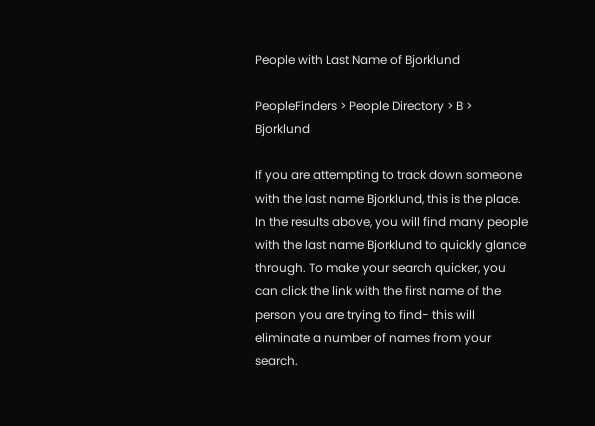People with Last Name of Bjorklund

PeopleFinders > People Directory > B > Bjorklund

If you are attempting to track down someone with the last name Bjorklund, this is the place. In the results above, you will find many people with the last name Bjorklund to quickly glance through. To make your search quicker, you can click the link with the first name of the person you are trying to find- this will eliminate a number of names from your search.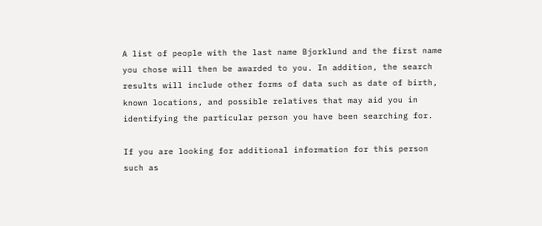A list of people with the last name Bjorklund and the first name you chose will then be awarded to you. In addition, the search results will include other forms of data such as date of birth, known locations, and possible relatives that may aid you in identifying the particular person you have been searching for.

If you are looking for additional information for this person such as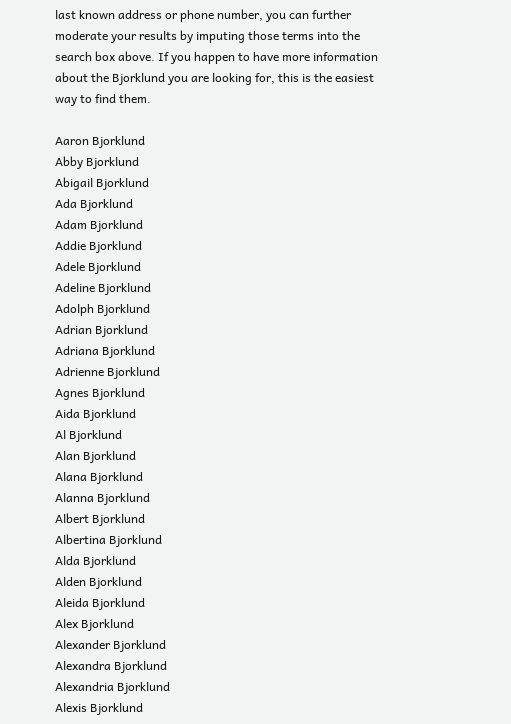last known address or phone number, you can further moderate your results by imputing those terms into the search box above. If you happen to have more information about the Bjorklund you are looking for, this is the easiest way to find them.

Aaron Bjorklund
Abby Bjorklund
Abigail Bjorklund
Ada Bjorklund
Adam Bjorklund
Addie Bjorklund
Adele Bjorklund
Adeline Bjorklund
Adolph Bjorklund
Adrian Bjorklund
Adriana Bjorklund
Adrienne Bjorklund
Agnes Bjorklund
Aida Bjorklund
Al Bjorklund
Alan Bjorklund
Alana Bjorklund
Alanna Bjorklund
Albert Bjorklund
Albertina Bjorklund
Alda Bjorklund
Alden Bjorklund
Aleida Bjorklund
Alex Bjorklund
Alexander Bjorklund
Alexandra Bjorklund
Alexandria Bjorklund
Alexis Bjorklund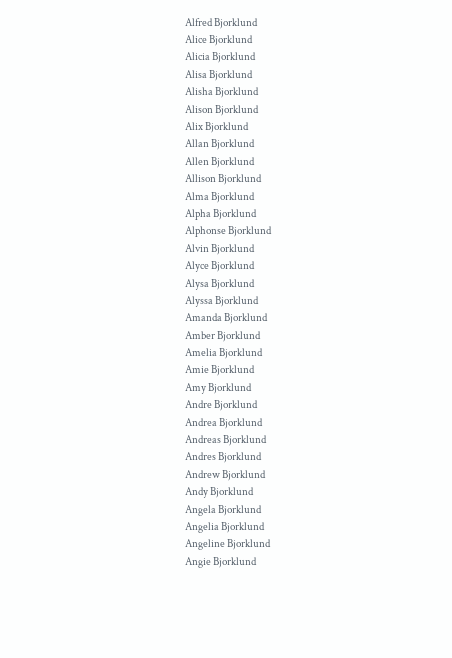Alfred Bjorklund
Alice Bjorklund
Alicia Bjorklund
Alisa Bjorklund
Alisha Bjorklund
Alison Bjorklund
Alix Bjorklund
Allan Bjorklund
Allen Bjorklund
Allison Bjorklund
Alma Bjorklund
Alpha Bjorklund
Alphonse Bjorklund
Alvin Bjorklund
Alyce Bjorklund
Alysa Bjorklund
Alyssa Bjorklund
Amanda Bjorklund
Amber Bjorklund
Amelia Bjorklund
Amie Bjorklund
Amy Bjorklund
Andre Bjorklund
Andrea Bjorklund
Andreas Bjorklund
Andres Bjorklund
Andrew Bjorklund
Andy Bjorklund
Angela Bjorklund
Angelia Bjorklund
Angeline Bjorklund
Angie Bjorklund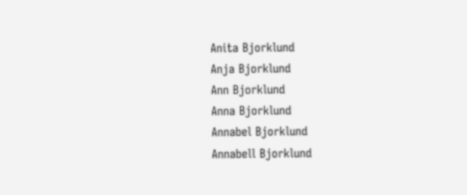Anita Bjorklund
Anja Bjorklund
Ann Bjorklund
Anna Bjorklund
Annabel Bjorklund
Annabell Bjorklund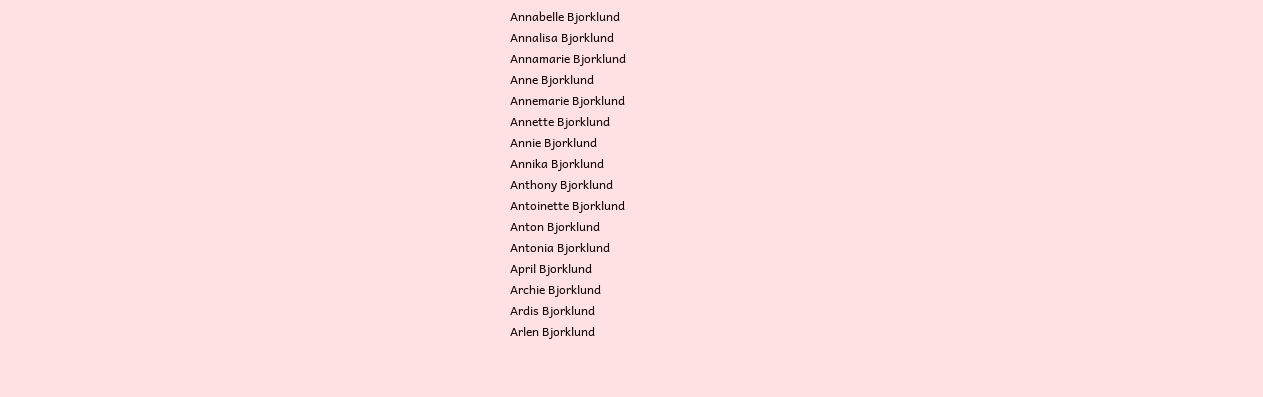Annabelle Bjorklund
Annalisa Bjorklund
Annamarie Bjorklund
Anne Bjorklund
Annemarie Bjorklund
Annette Bjorklund
Annie Bjorklund
Annika Bjorklund
Anthony Bjorklund
Antoinette Bjorklund
Anton Bjorklund
Antonia Bjorklund
April Bjorklund
Archie Bjorklund
Ardis Bjorklund
Arlen Bjorklund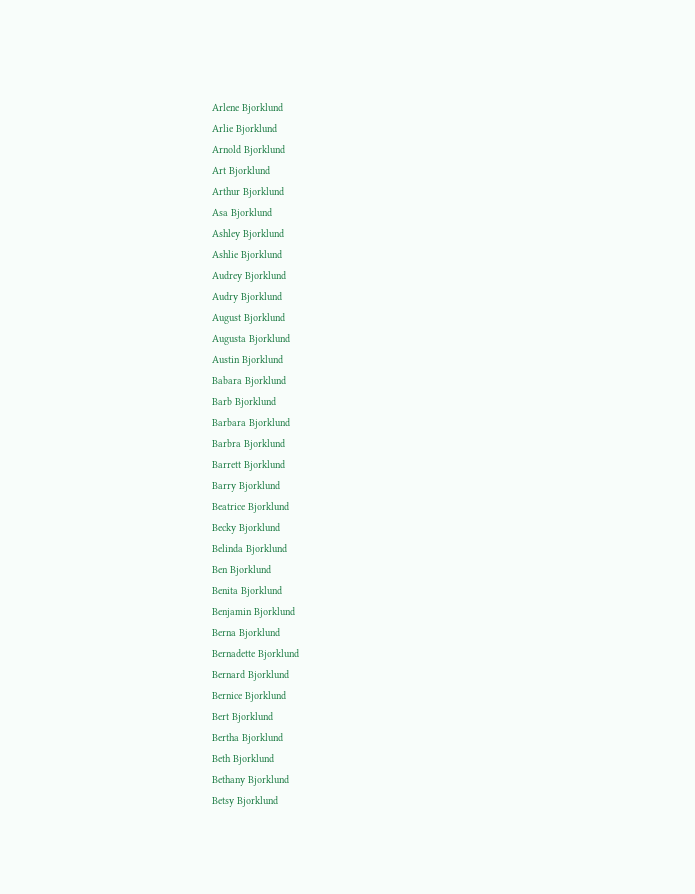Arlene Bjorklund
Arlie Bjorklund
Arnold Bjorklund
Art Bjorklund
Arthur Bjorklund
Asa Bjorklund
Ashley Bjorklund
Ashlie Bjorklund
Audrey Bjorklund
Audry Bjorklund
August Bjorklund
Augusta Bjorklund
Austin Bjorklund
Babara Bjorklund
Barb Bjorklund
Barbara Bjorklund
Barbra Bjorklund
Barrett Bjorklund
Barry Bjorklund
Beatrice Bjorklund
Becky Bjorklund
Belinda Bjorklund
Ben Bjorklund
Benita Bjorklund
Benjamin Bjorklund
Berna Bjorklund
Bernadette Bjorklund
Bernard Bjorklund
Bernice Bjorklund
Bert Bjorklund
Bertha Bjorklund
Beth Bjorklund
Bethany Bjorklund
Betsy Bjorklund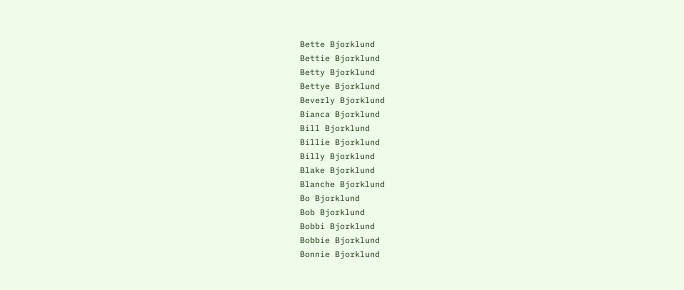Bette Bjorklund
Bettie Bjorklund
Betty Bjorklund
Bettye Bjorklund
Beverly Bjorklund
Bianca Bjorklund
Bill Bjorklund
Billie Bjorklund
Billy Bjorklund
Blake Bjorklund
Blanche Bjorklund
Bo Bjorklund
Bob Bjorklund
Bobbi Bjorklund
Bobbie Bjorklund
Bonnie Bjorklund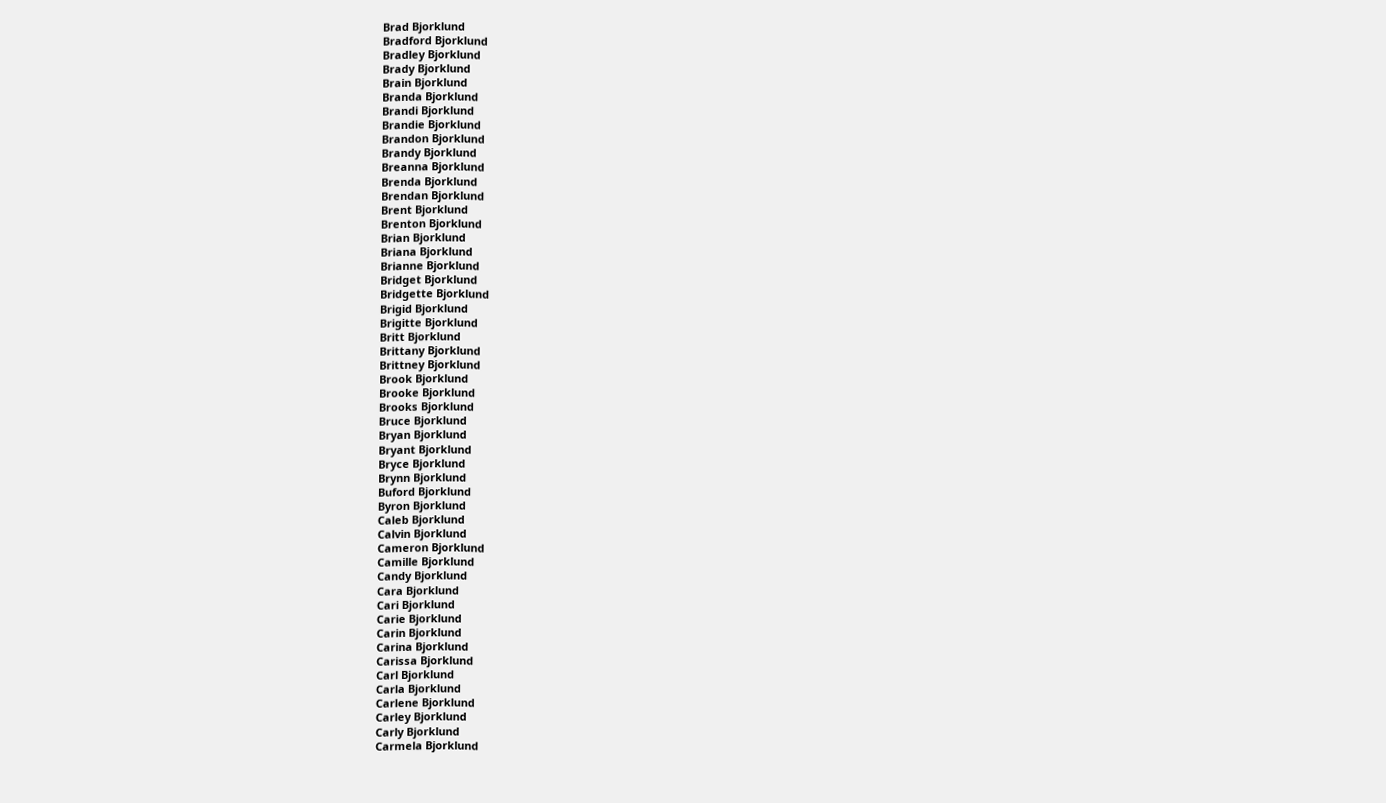Brad Bjorklund
Bradford Bjorklund
Bradley Bjorklund
Brady Bjorklund
Brain Bjorklund
Branda Bjorklund
Brandi Bjorklund
Brandie Bjorklund
Brandon Bjorklund
Brandy Bjorklund
Breanna Bjorklund
Brenda Bjorklund
Brendan Bjorklund
Brent Bjorklund
Brenton Bjorklund
Brian Bjorklund
Briana Bjorklund
Brianne Bjorklund
Bridget Bjorklund
Bridgette Bjorklund
Brigid Bjorklund
Brigitte Bjorklund
Britt Bjorklund
Brittany Bjorklund
Brittney Bjorklund
Brook Bjorklund
Brooke Bjorklund
Brooks Bjorklund
Bruce Bjorklund
Bryan Bjorklund
Bryant Bjorklund
Bryce Bjorklund
Brynn Bjorklund
Buford Bjorklund
Byron Bjorklund
Caleb Bjorklund
Calvin Bjorklund
Cameron Bjorklund
Camille Bjorklund
Candy Bjorklund
Cara Bjorklund
Cari Bjorklund
Carie Bjorklund
Carin Bjorklund
Carina Bjorklund
Carissa Bjorklund
Carl Bjorklund
Carla Bjorklund
Carlene Bjorklund
Carley Bjorklund
Carly Bjorklund
Carmela Bjorklund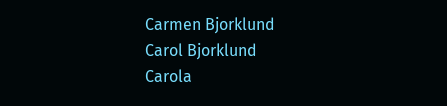Carmen Bjorklund
Carol Bjorklund
Carola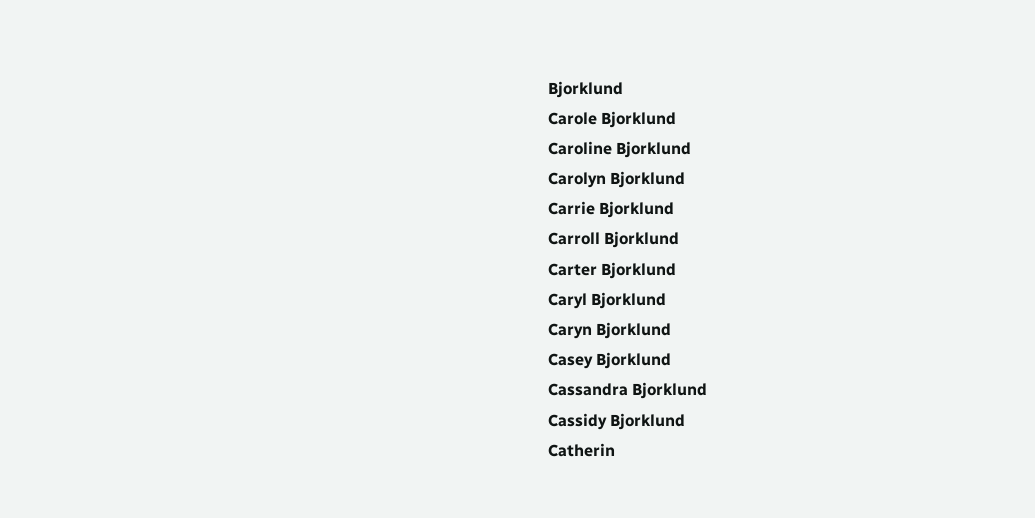Bjorklund
Carole Bjorklund
Caroline Bjorklund
Carolyn Bjorklund
Carrie Bjorklund
Carroll Bjorklund
Carter Bjorklund
Caryl Bjorklund
Caryn Bjorklund
Casey Bjorklund
Cassandra Bjorklund
Cassidy Bjorklund
Catherin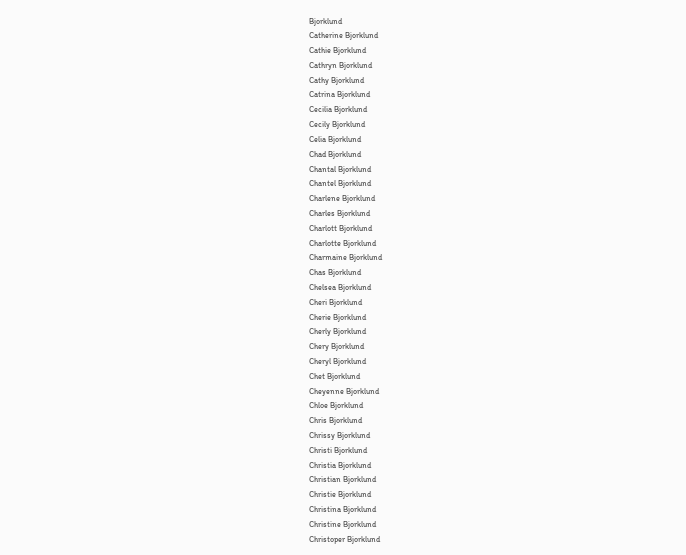Bjorklund
Catherine Bjorklund
Cathie Bjorklund
Cathryn Bjorklund
Cathy Bjorklund
Catrina Bjorklund
Cecilia Bjorklund
Cecily Bjorklund
Celia Bjorklund
Chad Bjorklund
Chantal Bjorklund
Chantel Bjorklund
Charlene Bjorklund
Charles Bjorklund
Charlott Bjorklund
Charlotte Bjorklund
Charmaine Bjorklund
Chas Bjorklund
Chelsea Bjorklund
Cheri Bjorklund
Cherie Bjorklund
Cherly Bjorklund
Chery Bjorklund
Cheryl Bjorklund
Chet Bjorklund
Cheyenne Bjorklund
Chloe Bjorklund
Chris Bjorklund
Chrissy Bjorklund
Christi Bjorklund
Christia Bjorklund
Christian Bjorklund
Christie Bjorklund
Christina Bjorklund
Christine Bjorklund
Christoper Bjorklund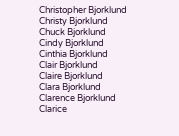Christopher Bjorklund
Christy Bjorklund
Chuck Bjorklund
Cindy Bjorklund
Cinthia Bjorklund
Clair Bjorklund
Claire Bjorklund
Clara Bjorklund
Clarence Bjorklund
Clarice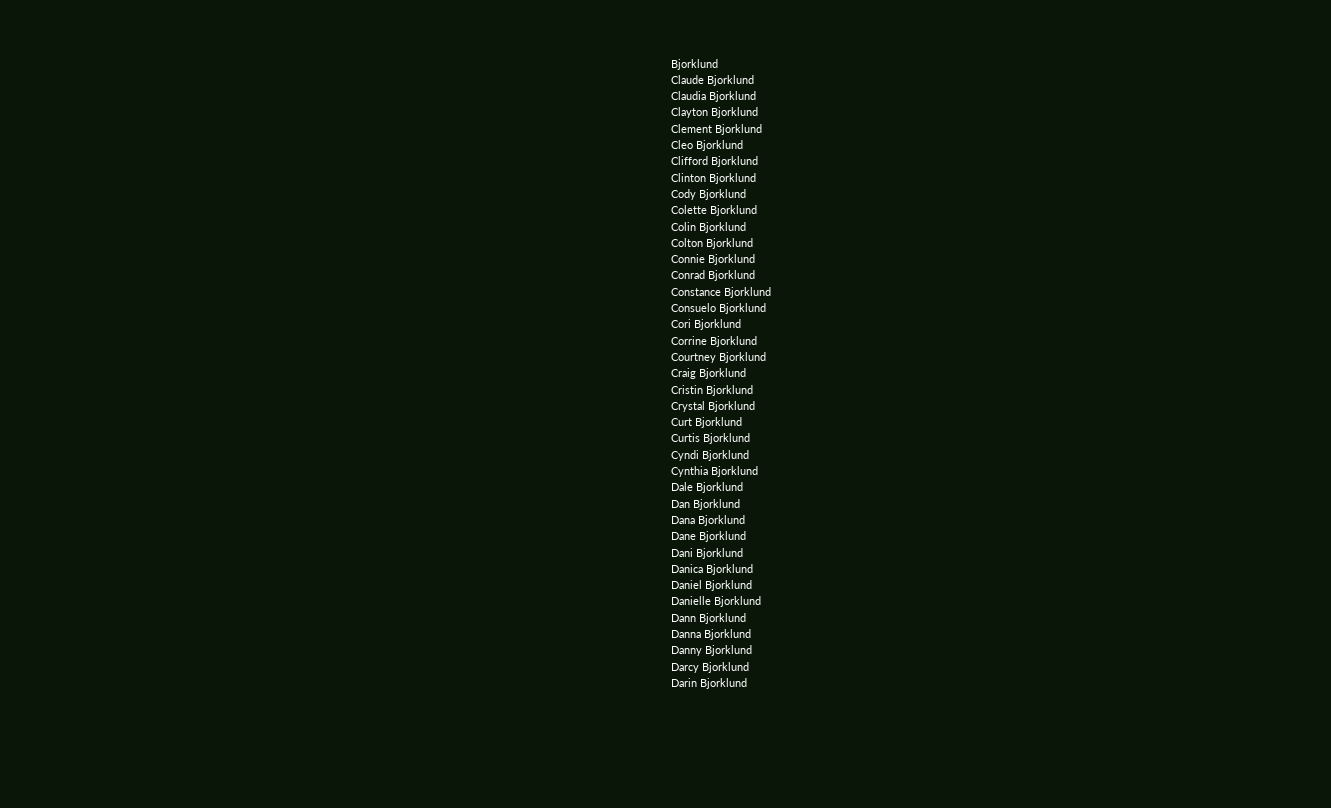Bjorklund
Claude Bjorklund
Claudia Bjorklund
Clayton Bjorklund
Clement Bjorklund
Cleo Bjorklund
Clifford Bjorklund
Clinton Bjorklund
Cody Bjorklund
Colette Bjorklund
Colin Bjorklund
Colton Bjorklund
Connie Bjorklund
Conrad Bjorklund
Constance Bjorklund
Consuelo Bjorklund
Cori Bjorklund
Corrine Bjorklund
Courtney Bjorklund
Craig Bjorklund
Cristin Bjorklund
Crystal Bjorklund
Curt Bjorklund
Curtis Bjorklund
Cyndi Bjorklund
Cynthia Bjorklund
Dale Bjorklund
Dan Bjorklund
Dana Bjorklund
Dane Bjorklund
Dani Bjorklund
Danica Bjorklund
Daniel Bjorklund
Danielle Bjorklund
Dann Bjorklund
Danna Bjorklund
Danny Bjorklund
Darcy Bjorklund
Darin Bjorklund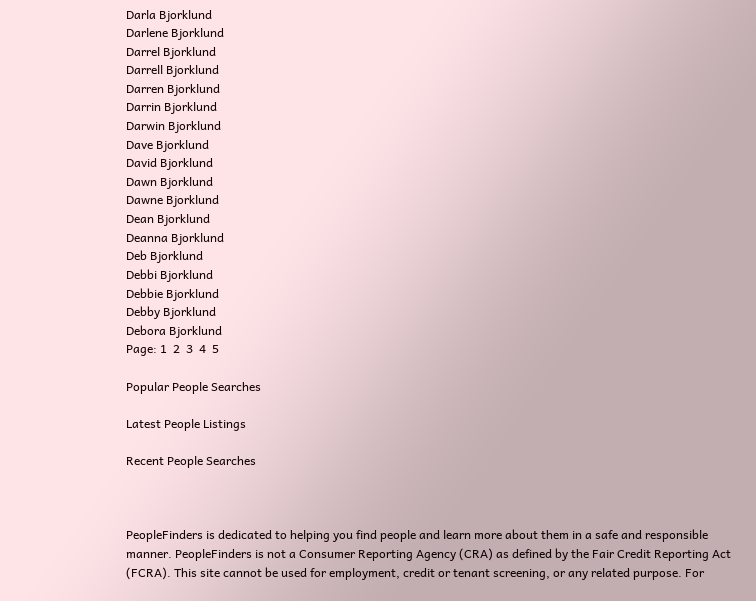Darla Bjorklund
Darlene Bjorklund
Darrel Bjorklund
Darrell Bjorklund
Darren Bjorklund
Darrin Bjorklund
Darwin Bjorklund
Dave Bjorklund
David Bjorklund
Dawn Bjorklund
Dawne Bjorklund
Dean Bjorklund
Deanna Bjorklund
Deb Bjorklund
Debbi Bjorklund
Debbie Bjorklund
Debby Bjorklund
Debora Bjorklund
Page: 1  2  3  4  5

Popular People Searches

Latest People Listings

Recent People Searches



PeopleFinders is dedicated to helping you find people and learn more about them in a safe and responsible manner. PeopleFinders is not a Consumer Reporting Agency (CRA) as defined by the Fair Credit Reporting Act (FCRA). This site cannot be used for employment, credit or tenant screening, or any related purpose. For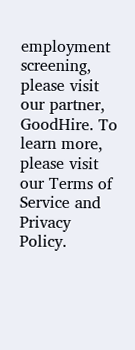employment screening, please visit our partner, GoodHire. To learn more, please visit our Terms of Service and Privacy Policy.